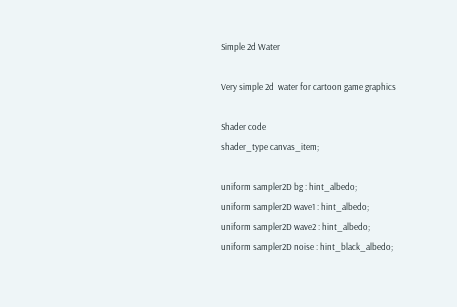Simple 2d Water

Very simple 2d  water for cartoon game graphics

Shader code
shader_type canvas_item;

uniform sampler2D bg : hint_albedo;
uniform sampler2D wave1 : hint_albedo;
uniform sampler2D wave2 : hint_albedo;
uniform sampler2D noise : hint_black_albedo;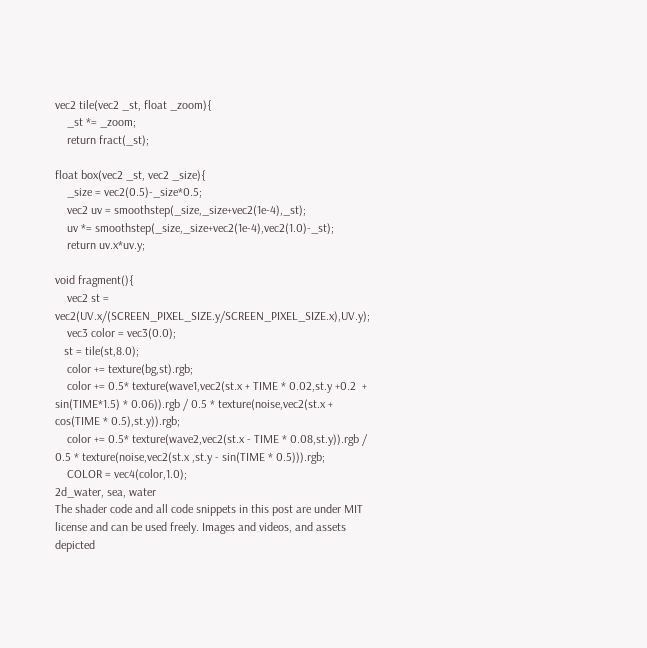vec2 tile(vec2 _st, float _zoom){
    _st *= _zoom;
    return fract(_st);

float box(vec2 _st, vec2 _size){
    _size = vec2(0.5)-_size*0.5;
    vec2 uv = smoothstep(_size,_size+vec2(1e-4),_st);
    uv *= smoothstep(_size,_size+vec2(1e-4),vec2(1.0)-_st);
    return uv.x*uv.y;

void fragment(){
    vec2 st = vec2(UV.x/(SCREEN_PIXEL_SIZE.y/SCREEN_PIXEL_SIZE.x),UV.y);
    vec3 color = vec3(0.0);
   st = tile(st,8.0);
    color += texture(bg,st).rgb;
    color += 0.5* texture(wave1,vec2(st.x + TIME * 0.02,st.y +0.2  + sin(TIME*1.5) * 0.06)).rgb / 0.5 * texture(noise,vec2(st.x + cos(TIME * 0.5),st.y)).rgb;
    color += 0.5* texture(wave2,vec2(st.x - TIME * 0.08,st.y)).rgb / 0.5 * texture(noise,vec2(st.x ,st.y - sin(TIME * 0.5))).rgb;
    COLOR = vec4(color,1.0);
2d_water, sea, water
The shader code and all code snippets in this post are under MIT license and can be used freely. Images and videos, and assets depicted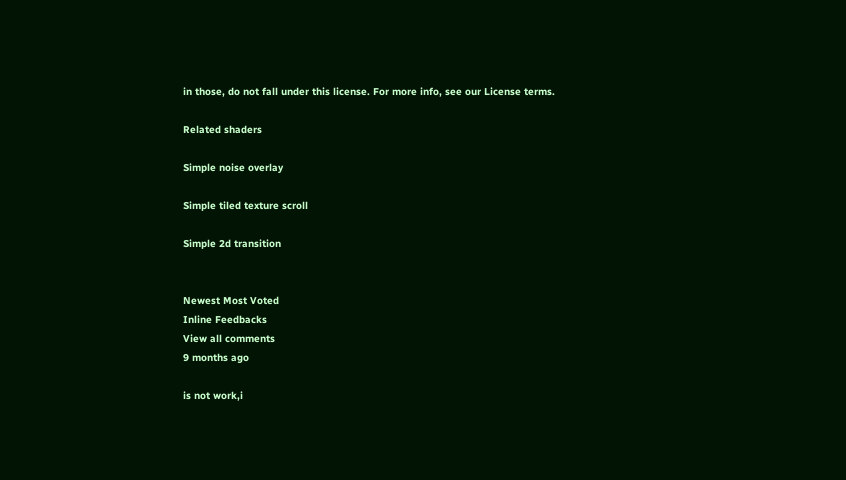in those, do not fall under this license. For more info, see our License terms.

Related shaders

Simple noise overlay

Simple tiled texture scroll

Simple 2d transition


Newest Most Voted
Inline Feedbacks
View all comments
9 months ago

is not work,i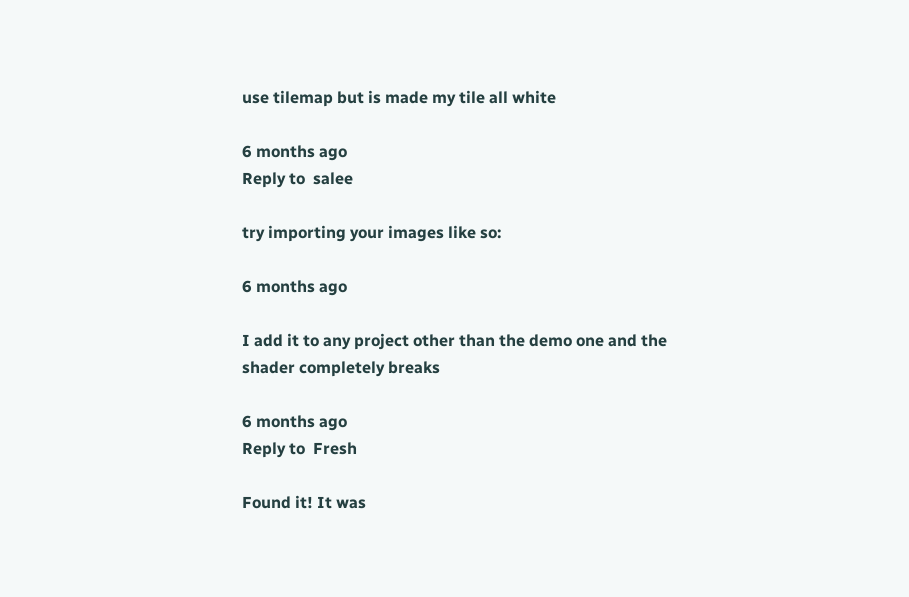use tilemap but is made my tile all white

6 months ago
Reply to  salee

try importing your images like so:

6 months ago

I add it to any project other than the demo one and the shader completely breaks

6 months ago
Reply to  Fresh

Found it! It was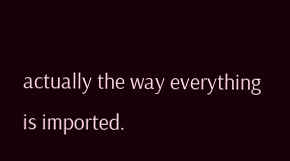actually the way everything is imported.